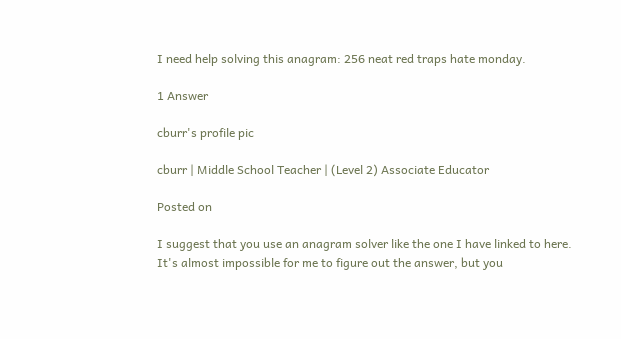I need help solving this anagram: 256 neat red traps hate monday.

1 Answer

cburr's profile pic

cburr | Middle School Teacher | (Level 2) Associate Educator

Posted on

I suggest that you use an anagram solver like the one I have linked to here.  It's almost impossible for me to figure out the answer, but you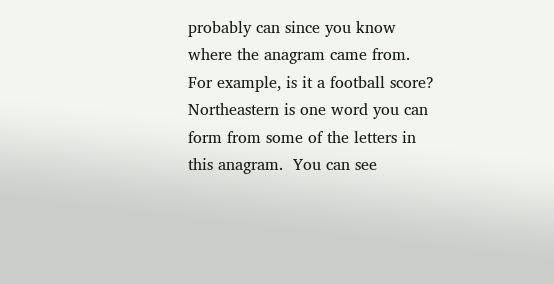probably can since you know where the anagram came from.  For example, is it a football score?  Northeastern is one word you can form from some of the letters in this anagram.  You can see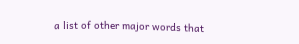a list of other major words that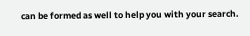can be formed as well to help you with your search.